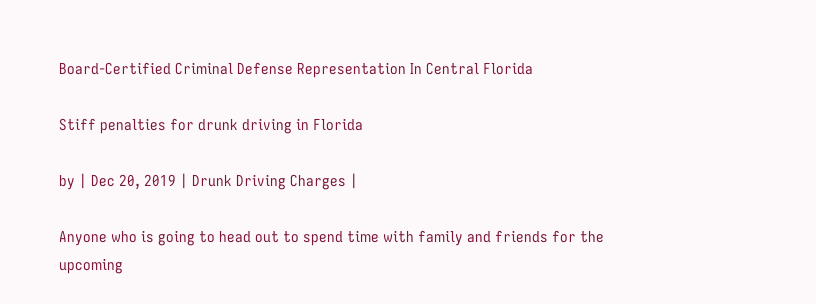Board-Certified Criminal Defense Representation In Central Florida

Stiff penalties for drunk driving in Florida

by | Dec 20, 2019 | Drunk Driving Charges |

Anyone who is going to head out to spend time with family and friends for the upcoming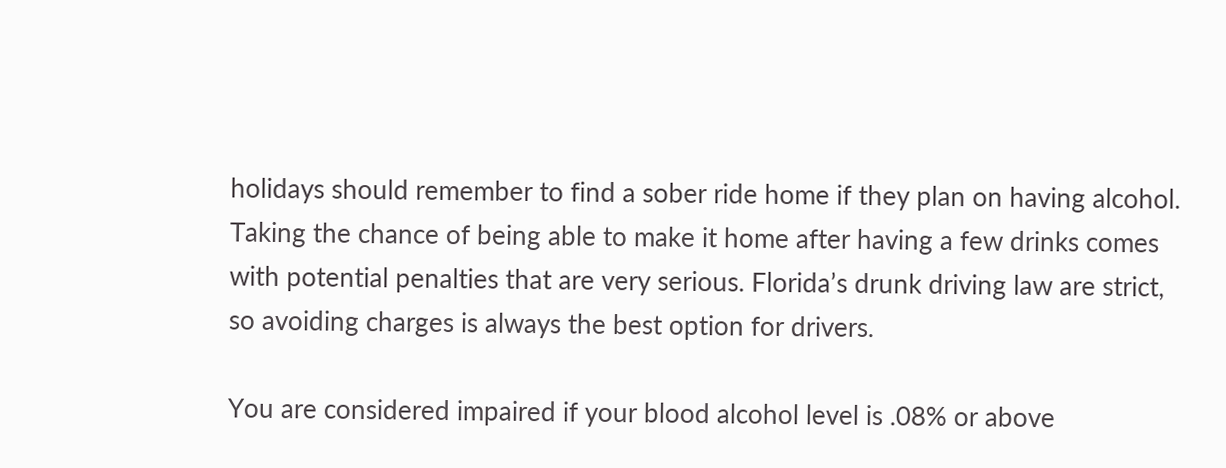holidays should remember to find a sober ride home if they plan on having alcohol. Taking the chance of being able to make it home after having a few drinks comes with potential penalties that are very serious. Florida’s drunk driving law are strict, so avoiding charges is always the best option for drivers.

You are considered impaired if your blood alcohol level is .08% or above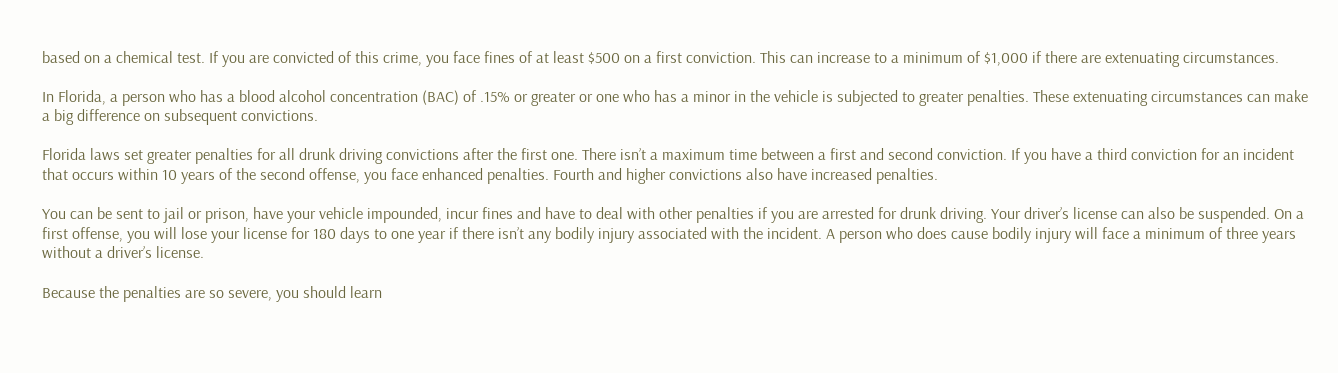based on a chemical test. If you are convicted of this crime, you face fines of at least $500 on a first conviction. This can increase to a minimum of $1,000 if there are extenuating circumstances.

In Florida, a person who has a blood alcohol concentration (BAC) of .15% or greater or one who has a minor in the vehicle is subjected to greater penalties. These extenuating circumstances can make a big difference on subsequent convictions.

Florida laws set greater penalties for all drunk driving convictions after the first one. There isn’t a maximum time between a first and second conviction. If you have a third conviction for an incident that occurs within 10 years of the second offense, you face enhanced penalties. Fourth and higher convictions also have increased penalties.

You can be sent to jail or prison, have your vehicle impounded, incur fines and have to deal with other penalties if you are arrested for drunk driving. Your driver’s license can also be suspended. On a first offense, you will lose your license for 180 days to one year if there isn’t any bodily injury associated with the incident. A person who does cause bodily injury will face a minimum of three years without a driver’s license.

Because the penalties are so severe, you should learn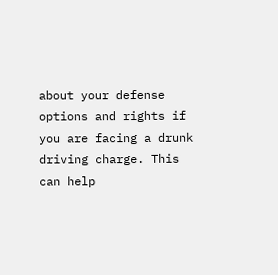about your defense options and rights if you are facing a drunk driving charge. This can help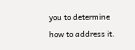you to determine how to address it.